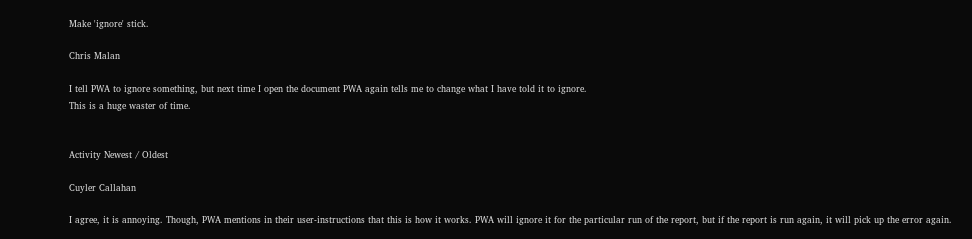Make 'ignore' stick.

Chris Malan

I tell PWA to ignore something, but next time I open the document PWA again tells me to change what I have told it to ignore.
This is a huge waster of time.


Activity Newest / Oldest

Cuyler Callahan

I agree, it is annoying. Though, PWA mentions in their user-instructions that this is how it works. PWA will ignore it for the particular run of the report, but if the report is run again, it will pick up the error again.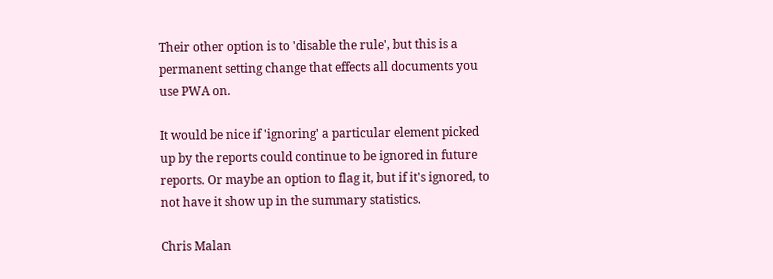Their other option is to 'disable the rule', but this is a permanent setting change that effects all documents you use PWA on.

It would be nice if 'ignoring' a particular element picked up by the reports could continue to be ignored in future reports. Or maybe an option to flag it, but if it's ignored, to not have it show up in the summary statistics.

Chris Malan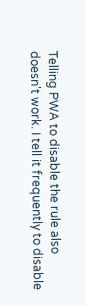Telling PWA to disable the rule also doesn't work. I tell it frequently to disable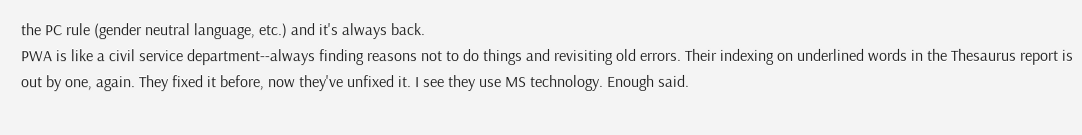the PC rule (gender neutral language, etc.) and it's always back.
PWA is like a civil service department--always finding reasons not to do things and revisiting old errors. Their indexing on underlined words in the Thesaurus report is out by one, again. They fixed it before, now they've unfixed it. I see they use MS technology. Enough said.